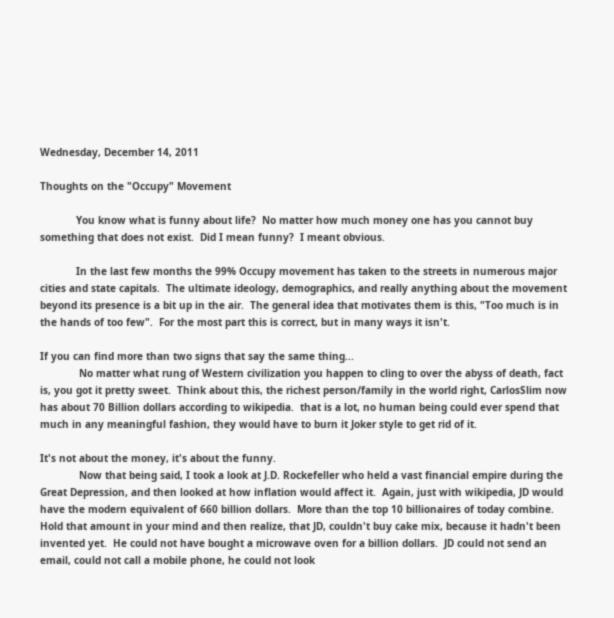Wednesday, December 14, 2011

Thoughts on the "Occupy" Movement

            You know what is funny about life?  No matter how much money one has you cannot buy something that does not exist.  Did I mean funny?  I meant obvious.

            In the last few months the 99% Occupy movement has taken to the streets in numerous major cities and state capitals.  The ultimate ideology, demographics, and really anything about the movement beyond its presence is a bit up in the air.  The general idea that motivates them is this, "Too much is in the hands of too few".  For the most part this is correct, but in many ways it isn't.

If you can find more than two signs that say the same thing...
             No matter what rung of Western civilization you happen to cling to over the abyss of death, fact is, you got it pretty sweet.  Think about this, the richest person/family in the world right, CarlosSlim now has about 70 Billion dollars according to wikipedia.  that is a lot, no human being could ever spend that much in any meaningful fashion, they would have to burn it Joker style to get rid of it.

It's not about the money, it's about the funny.
             Now that being said, I took a look at J.D. Rockefeller who held a vast financial empire during the Great Depression, and then looked at how inflation would affect it.  Again, just with wikipedia, JD would have the modern equivalent of 660 billion dollars.  More than the top 10 billionaires of today combine.  Hold that amount in your mind and then realize, that JD, couldn't buy cake mix, because it hadn't been invented yet.  He could not have bought a microwave oven for a billion dollars.  JD could not send an email, could not call a mobile phone, he could not look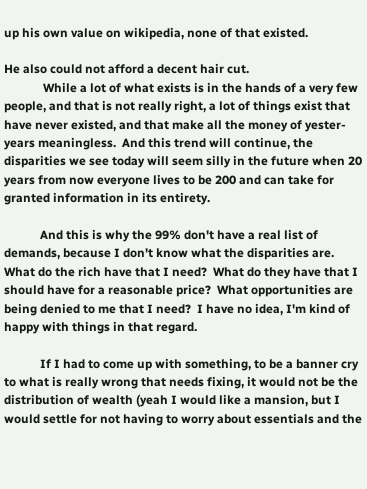up his own value on wikipedia, none of that existed.

He also could not afford a decent hair cut.
             While a lot of what exists is in the hands of a very few people, and that is not really right, a lot of things exist that have never existed, and that make all the money of yester-years meaningless.  And this trend will continue, the disparities we see today will seem silly in the future when 20 years from now everyone lives to be 200 and can take for granted information in its entirety.

            And this is why the 99% don't have a real list of demands, because I don't know what the disparities are.  What do the rich have that I need?  What do they have that I should have for a reasonable price?  What opportunities are being denied to me that I need?  I have no idea, I'm kind of happy with things in that regard.

            If I had to come up with something, to be a banner cry to what is really wrong that needs fixing, it would not be the distribution of wealth (yeah I would like a mansion, but I would settle for not having to worry about essentials and the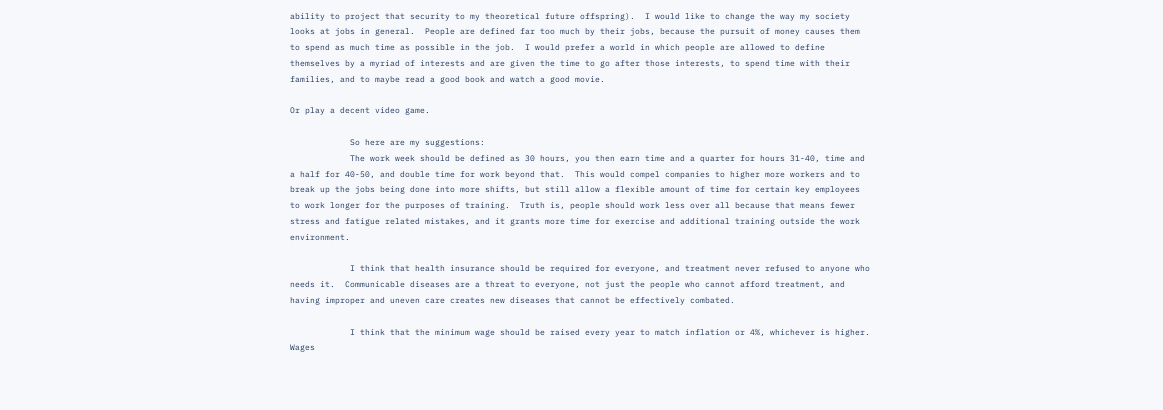ability to project that security to my theoretical future offspring).  I would like to change the way my society looks at jobs in general.  People are defined far too much by their jobs, because the pursuit of money causes them to spend as much time as possible in the job.  I would prefer a world in which people are allowed to define themselves by a myriad of interests and are given the time to go after those interests, to spend time with their families, and to maybe read a good book and watch a good movie.

Or play a decent video game.

            So here are my suggestions:
            The work week should be defined as 30 hours, you then earn time and a quarter for hours 31-40, time and a half for 40-50, and double time for work beyond that.  This would compel companies to higher more workers and to break up the jobs being done into more shifts, but still allow a flexible amount of time for certain key employees to work longer for the purposes of training.  Truth is, people should work less over all because that means fewer stress and fatigue related mistakes, and it grants more time for exercise and additional training outside the work environment.

            I think that health insurance should be required for everyone, and treatment never refused to anyone who needs it.  Communicable diseases are a threat to everyone, not just the people who cannot afford treatment, and having improper and uneven care creates new diseases that cannot be effectively combated.

            I think that the minimum wage should be raised every year to match inflation or 4%, whichever is higher.  Wages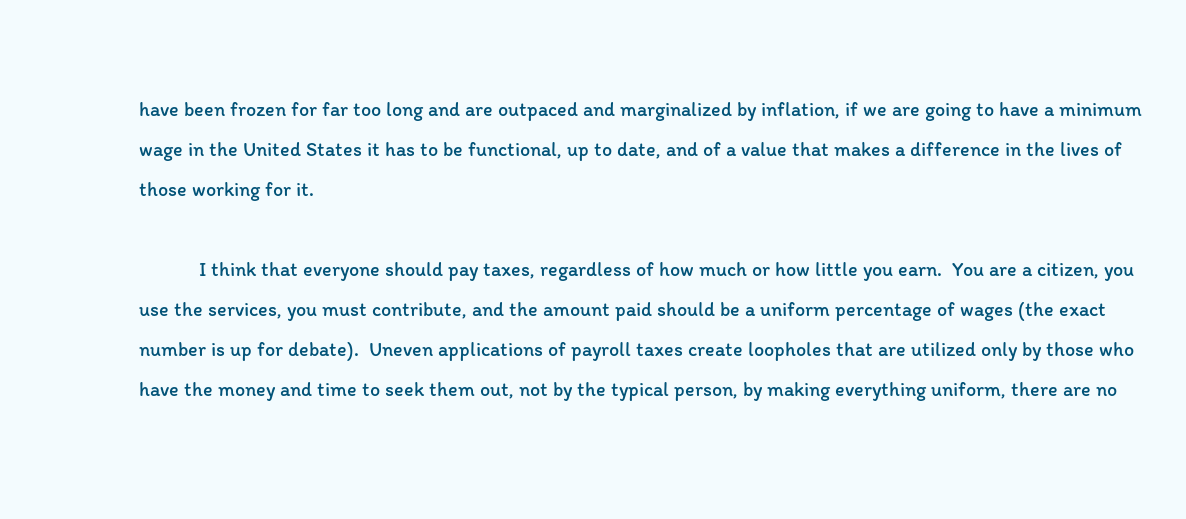have been frozen for far too long and are outpaced and marginalized by inflation, if we are going to have a minimum wage in the United States it has to be functional, up to date, and of a value that makes a difference in the lives of those working for it.

            I think that everyone should pay taxes, regardless of how much or how little you earn.  You are a citizen, you use the services, you must contribute, and the amount paid should be a uniform percentage of wages (the exact number is up for debate).  Uneven applications of payroll taxes create loopholes that are utilized only by those who have the money and time to seek them out, not by the typical person, by making everything uniform, there are no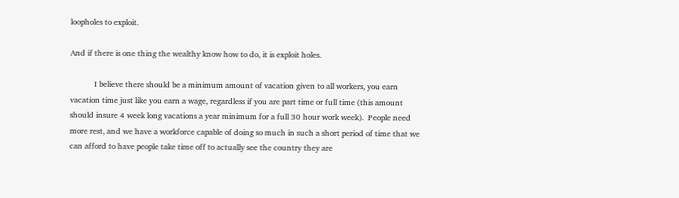loopholes to exploit.

And if there is one thing the wealthy know how to do, it is exploit holes.

            I believe there should be a minimum amount of vacation given to all workers, you earn vacation time just like you earn a wage, regardless if you are part time or full time (this amount should insure 4 week long vacations a year minimum for a full 30 hour work week).  People need more rest, and we have a workforce capable of doing so much in such a short period of time that we can afford to have people take time off to actually see the country they are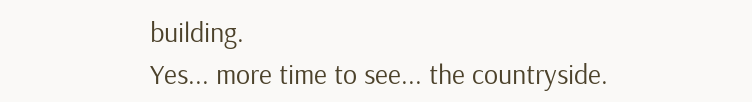building.
Yes... more time to see... the countryside.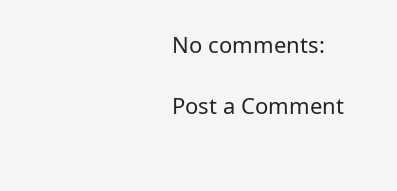No comments:

Post a Comment